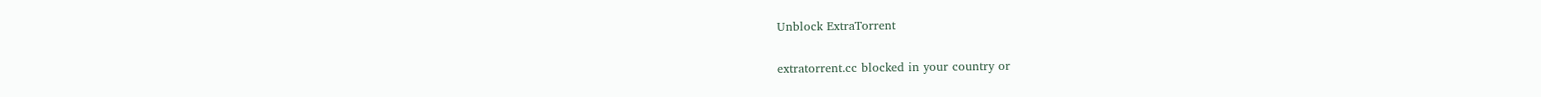Unblock ExtraTorrent

extratorrent.cc blocked in your country or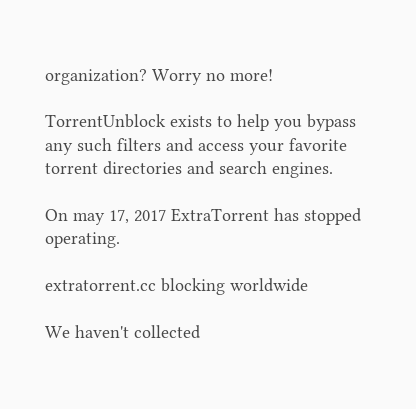organization? Worry no more!

TorrentUnblock exists to help you bypass any such filters and access your favorite torrent directories and search engines.

On may 17, 2017 ExtraTorrent has stopped operating.

extratorrent.cc blocking worldwide

We haven't collected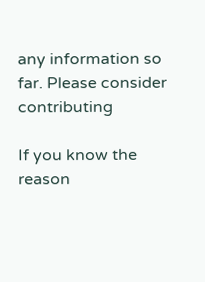any information so far. Please consider contributing

If you know the reason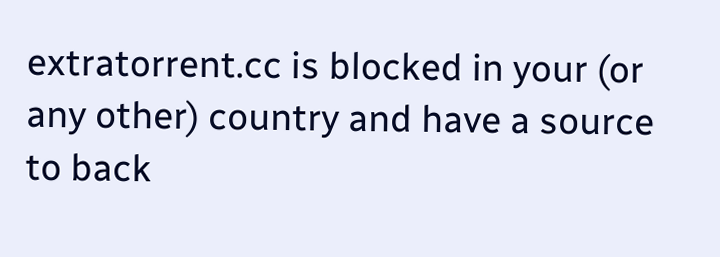extratorrent.cc is blocked in your (or any other) country and have a source to back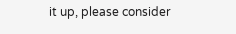it up, please consider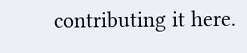contributing it here.